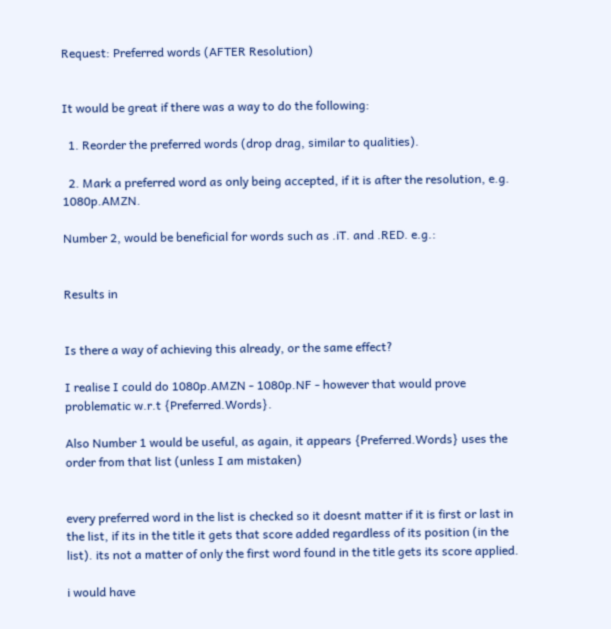Request: Preferred words (AFTER Resolution)


It would be great if there was a way to do the following:

  1. Reorder the preferred words (drop drag, similar to qualities).

  2. Mark a preferred word as only being accepted, if it is after the resolution, e.g. 1080p.AMZN.

Number 2, would be beneficial for words such as .iT. and .RED. e.g.:


Results in


Is there a way of achieving this already, or the same effect?

I realise I could do 1080p.AMZN - 1080p.NF - however that would prove problematic w.r.t {Preferred.Words}.

Also Number 1 would be useful, as again, it appears {Preferred.Words} uses the order from that list (unless I am mistaken)


every preferred word in the list is checked so it doesnt matter if it is first or last in the list, if its in the title it gets that score added regardless of its position (in the list). its not a matter of only the first word found in the title gets its score applied.

i would have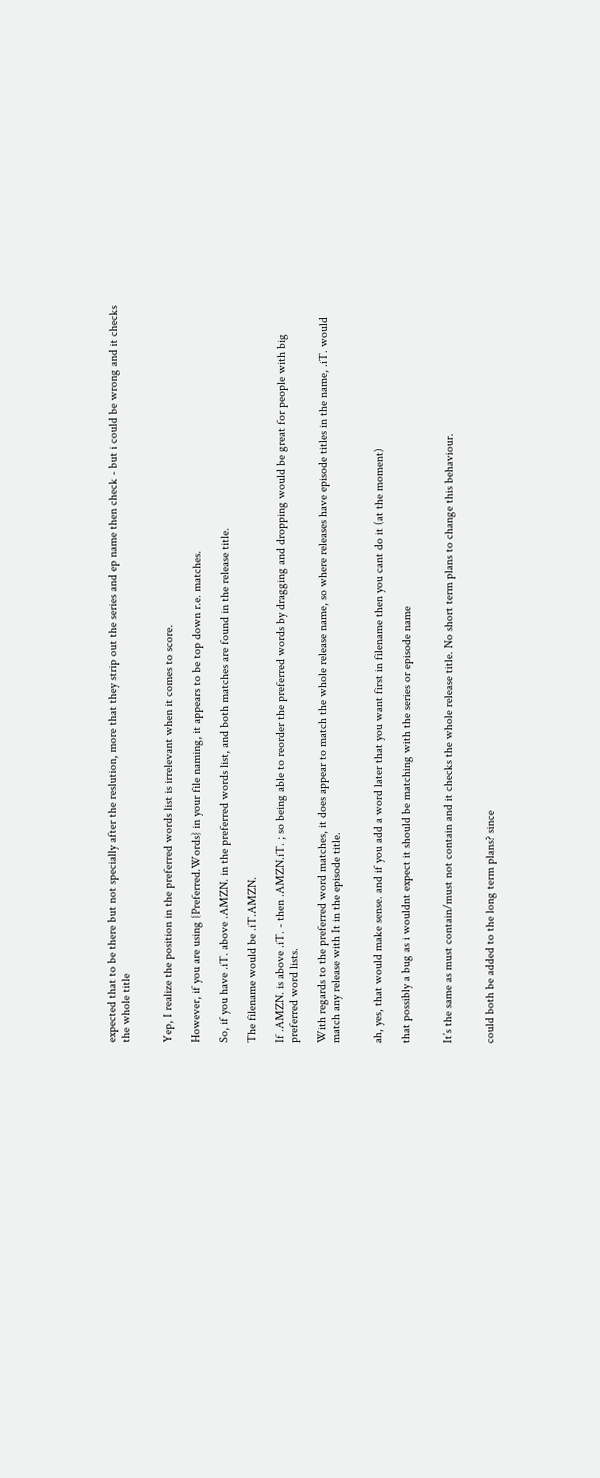expected that to be there but not specially after the reslution, more that they strip out the series and ep name then check - but i could be wrong and it checks the whole title


Yep, I realize the position in the preferred words list is irrelevant when it comes to score.

However, if you are using {Preferred.Words} in your file naming, it appears to be top down r.e. matches.

So, if you have .iT. above .AMZN. in the preferred words list, and both matches are found in the release title.

The filename would be .iT.AMZN.

If .AMZN. is above .iT. - then .AMZN.iT. ; so being able to reorder the preferred words by dragging and dropping would be great for people with big preferred word lists.

With regards to the preferred word matches, it does appear to match the whole release name, so where releases have episode titles in the name, .iT. would match any release with It in the episode title.


ah, yes, that would make sense. and if you add a word later that you want first in filename then you cant do it (at the moment)

that possibly a bug as i wouldnt expect it should be matching with the series or episode name


It’s the same as must contain/must not contain and it checks the whole release title. No short term plans to change this behaviour.


could both be added to the long term plans? since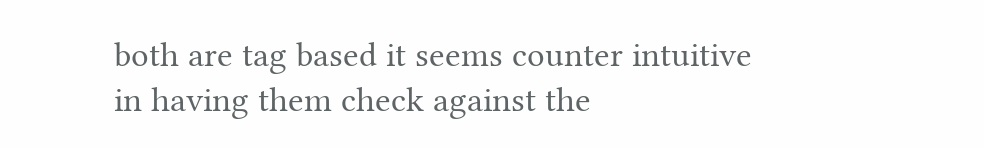both are tag based it seems counter intuitive in having them check against the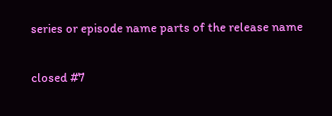series or episode name parts of the release name

closed #7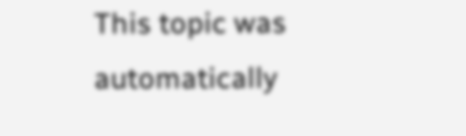This topic was automatically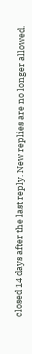closed 14 days after the last reply. New replies are no longer allowed.